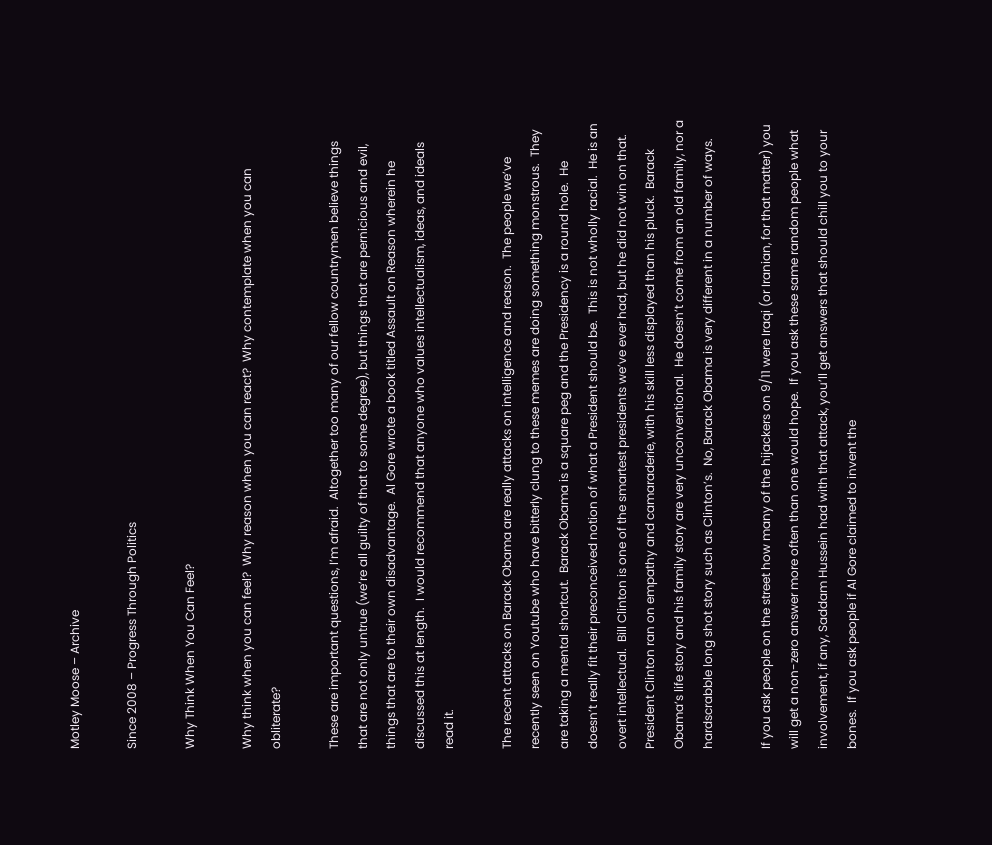Motley Moose – Archive

Since 2008 – Progress Through Politics

Why Think When You Can Feel?

Why think when you can feel?  Why reason when you can react?  Why contemplate when you can obliterate?

These are important questions, I’m afraid.  Altogether too many of our fellow countrymen believe things that are not only untrue (we’re all guilty of that to some degree), but things that are pernicious and evil, things that are to their own disadvantage.  Al Gore wrote a book titled Assault on Reason wherein he discussed this at length.  I would recommend that anyone who values intellectualism, ideas, and ideals read it.

The recent attacks on Barack Obama are really attacks on intelligence and reason.  The people we’ve recently seen on Youtube who have bitterly clung to these memes are doing something monstrous.  They are taking a mental shortcut.  Barack Obama is a square peg and the Presidency is a round hole.  He doesn’t really fit their preconceived notion of what a President should be.  This is not wholly racial.  He is an overt intellectual.  Bill Clinton is one of the smartest presidents we’ve ever had, but he did not win on that.   President Clinton ran on empathy and camaraderie, with his skill less displayed than his pluck.  Barack Obama’s life story and his family story are very unconventional.  He doesn’t come from an old family, nor a hardscrabble long shot story such as Clinton’s.  No, Barack Obama is very different in a number of ways.

If you ask people on the street how many of the hijackers on 9/11 were Iraqi (or Iranian, for that matter) you will get a non-zero answer more often than one would hope.  If you ask these same random people what involvement, if any, Saddam Hussein had with that attack, you’ll get answers that should chill you to your bones.  If you ask people if Al Gore claimed to invent the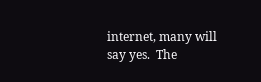internet, many will say yes.  The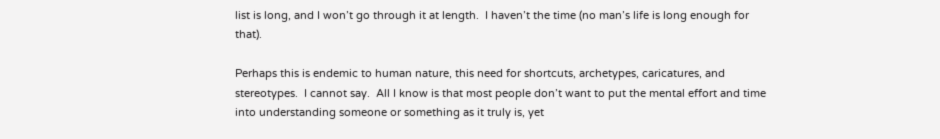list is long, and I won’t go through it at length.  I haven’t the time (no man’s life is long enough for that).

Perhaps this is endemic to human nature, this need for shortcuts, archetypes, caricatures, and stereotypes.  I cannot say.  All I know is that most people don’t want to put the mental effort and time into understanding someone or something as it truly is, yet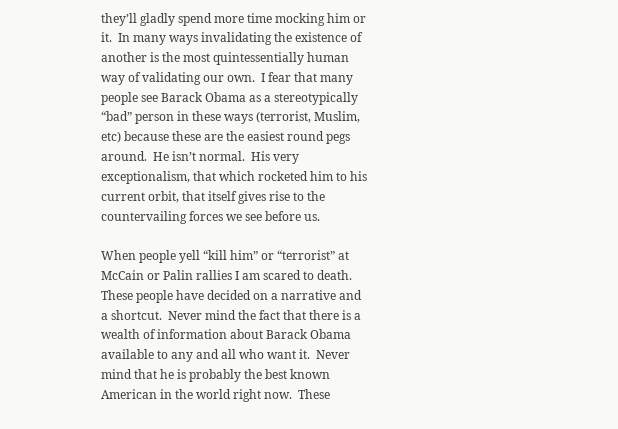they’ll gladly spend more time mocking him or it.  In many ways invalidating the existence of another is the most quintessentially human way of validating our own.  I fear that many people see Barack Obama as a stereotypically “bad” person in these ways (terrorist, Muslim, etc) because these are the easiest round pegs around.  He isn’t normal.  His very exceptionalism, that which rocketed him to his current orbit, that itself gives rise to the countervailing forces we see before us.

When people yell “kill him” or “terrorist” at McCain or Palin rallies I am scared to death.  These people have decided on a narrative and a shortcut.  Never mind the fact that there is a wealth of information about Barack Obama available to any and all who want it.  Never mind that he is probably the best known American in the world right now.  These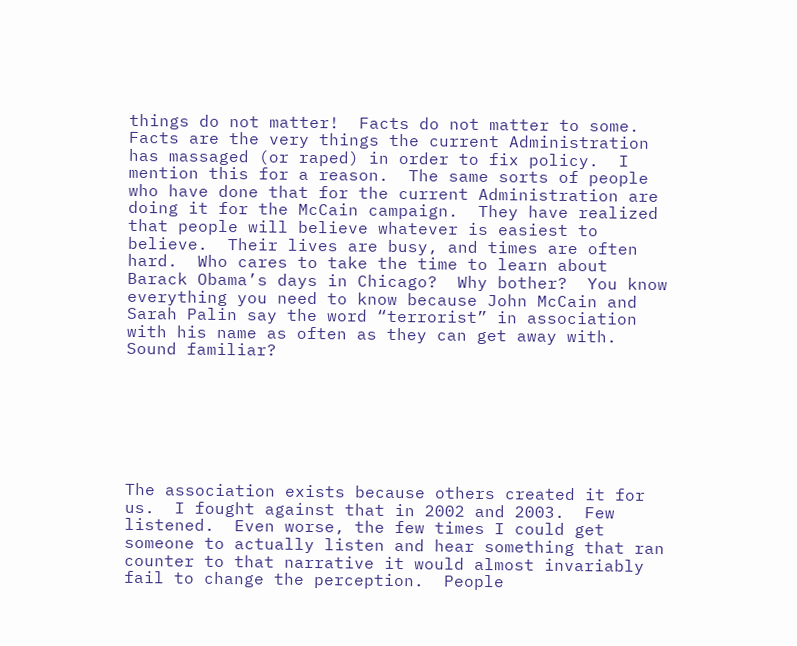things do not matter!  Facts do not matter to some.  Facts are the very things the current Administration has massaged (or raped) in order to fix policy.  I mention this for a reason.  The same sorts of people who have done that for the current Administration are doing it for the McCain campaign.  They have realized that people will believe whatever is easiest to believe.  Their lives are busy, and times are often hard.  Who cares to take the time to learn about Barack Obama’s days in Chicago?  Why bother?  You know everything you need to know because John McCain and Sarah Palin say the word “terrorist” in association with his name as often as they can get away with.  Sound familiar?







The association exists because others created it for us.  I fought against that in 2002 and 2003.  Few listened.  Even worse, the few times I could get someone to actually listen and hear something that ran counter to that narrative it would almost invariably fail to change the perception.  People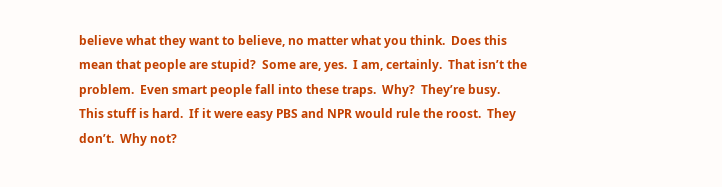believe what they want to believe, no matter what you think.  Does this mean that people are stupid?  Some are, yes.  I am, certainly.  That isn’t the problem.  Even smart people fall into these traps.  Why?  They’re busy.  This stuff is hard.  If it were easy PBS and NPR would rule the roost.  They don’t.  Why not?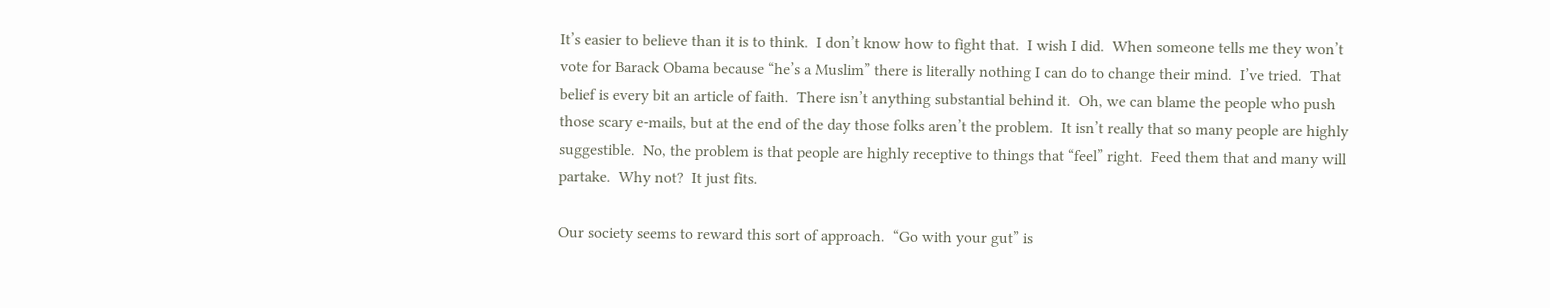It’s easier to believe than it is to think.  I don’t know how to fight that.  I wish I did.  When someone tells me they won’t vote for Barack Obama because “he’s a Muslim” there is literally nothing I can do to change their mind.  I’ve tried.  That belief is every bit an article of faith.  There isn’t anything substantial behind it.  Oh, we can blame the people who push those scary e-mails, but at the end of the day those folks aren’t the problem.  It isn’t really that so many people are highly suggestible.  No, the problem is that people are highly receptive to things that “feel” right.  Feed them that and many will partake.  Why not?  It just fits.

Our society seems to reward this sort of approach.  “Go with your gut” is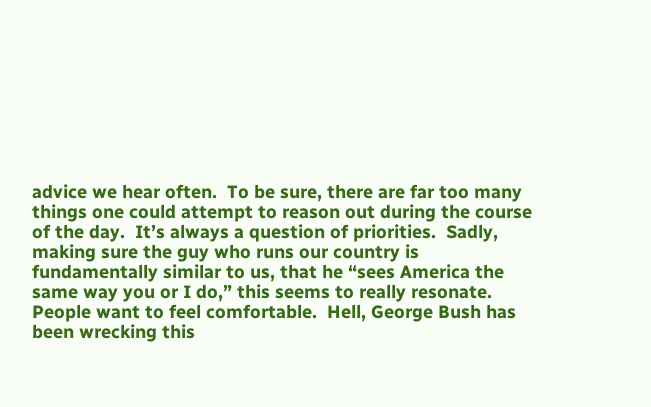advice we hear often.  To be sure, there are far too many things one could attempt to reason out during the course of the day.  It’s always a question of priorities.  Sadly, making sure the guy who runs our country is fundamentally similar to us, that he “sees America the same way you or I do,” this seems to really resonate.  People want to feel comfortable.  Hell, George Bush has been wrecking this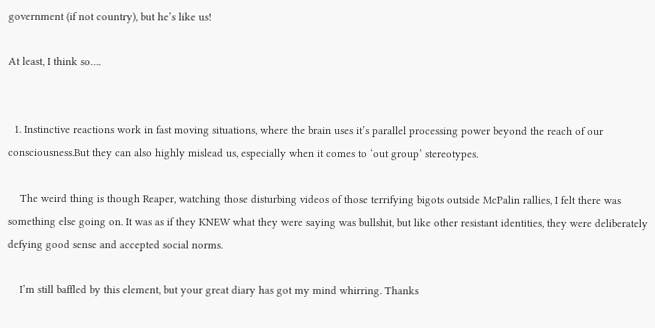government (if not country), but he’s like us!

At least, I think so….


  1. Instinctive reactions work in fast moving situations, where the brain uses it’s parallel processing power beyond the reach of our consciousness.But they can also highly mislead us, especially when it comes to ‘out group’ stereotypes.

    The weird thing is though Reaper, watching those disturbing videos of those terrifying bigots outside McPalin rallies, I felt there was something else going on. It was as if they KNEW what they were saying was bullshit, but like other resistant identities, they were deliberately defying good sense and accepted social norms.

    I’m still baffled by this element, but your great diary has got my mind whirring. Thanks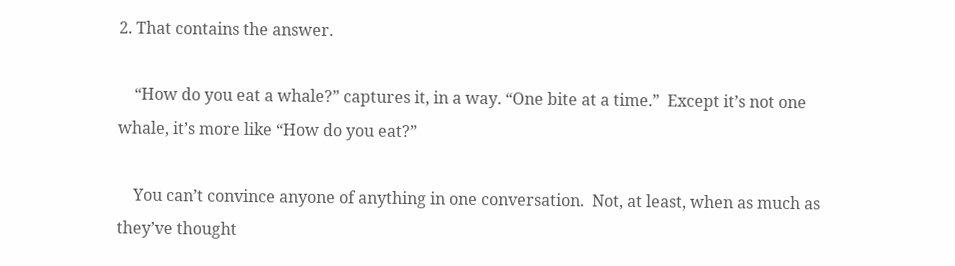2. That contains the answer.

    “How do you eat a whale?” captures it, in a way. “One bite at a time.”  Except it’s not one whale, it’s more like “How do you eat?”

    You can’t convince anyone of anything in one conversation.  Not, at least, when as much as they’ve thought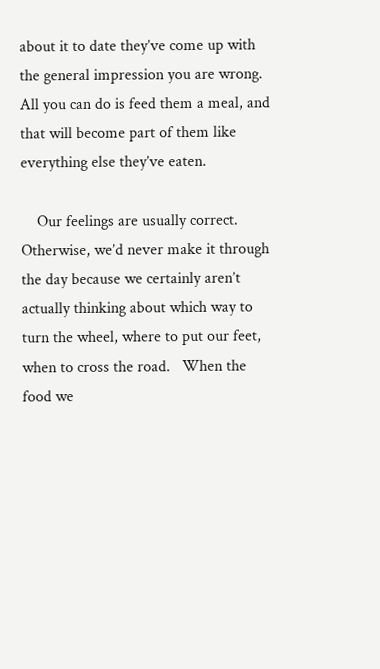about it to date they’ve come up with the general impression you are wrong.  All you can do is feed them a meal, and that will become part of them like everything else they’ve eaten.

    Our feelings are usually correct.  Otherwise, we’d never make it through the day because we certainly aren’t actually thinking about which way to turn the wheel, where to put our feet, when to cross the road.   When the food we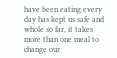have been eating every day has kept us safe and whole so far, it takes more than one meal to change our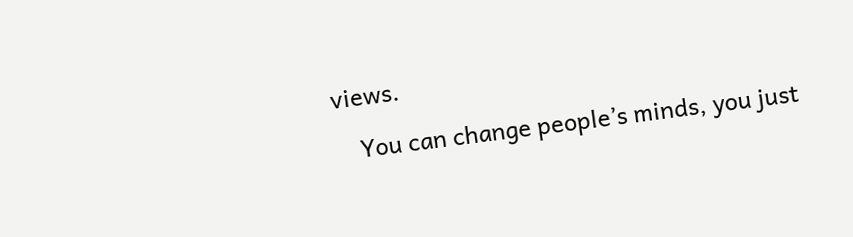views.

    You can change people’s minds, you just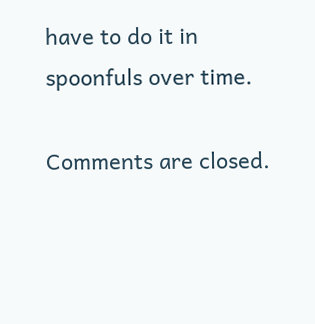have to do it in spoonfuls over time.

Comments are closed.